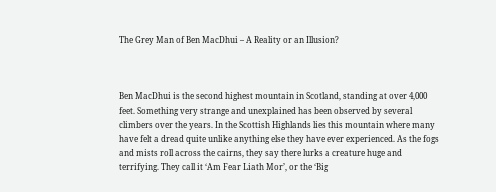The Grey Man of Ben MacDhui – A Reality or an Illusion?



Ben MacDhui is the second highest mountain in Scotland, standing at over 4,000 feet. Something very strange and unexplained has been observed by several climbers over the years. In the Scottish Highlands lies this mountain where many have felt a dread quite unlike anything else they have ever experienced. As the fogs and mists roll across the cairns, they say there lurks a creature huge and terrifying. They call it ‘Am Fear Liath Mor’, or the ‘Big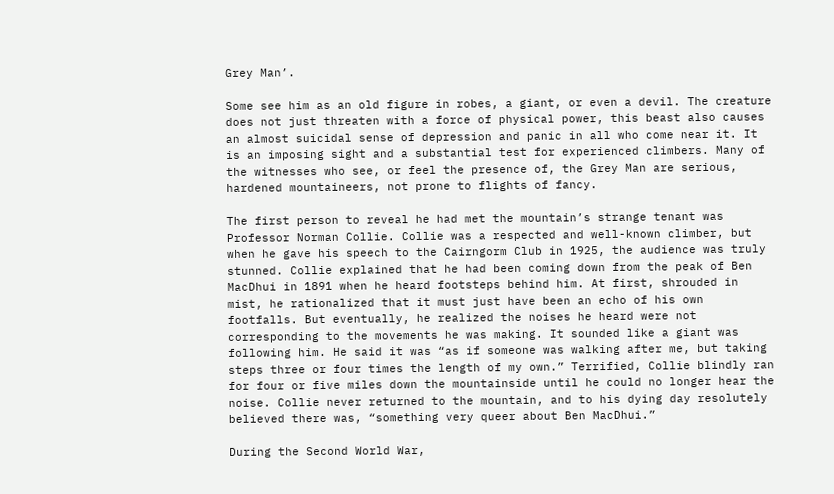Grey Man’.

Some see him as an old figure in robes, a giant, or even a devil. The creature does not just threaten with a force of physical power, this beast also causes an almost suicidal sense of depression and panic in all who come near it. It is an imposing sight and a substantial test for experienced climbers. Many of the witnesses who see, or feel the presence of, the Grey Man are serious, hardened mountaineers, not prone to flights of fancy.

The first person to reveal he had met the mountain’s strange tenant was Professor Norman Collie. Collie was a respected and well-known climber, but when he gave his speech to the Cairngorm Club in 1925, the audience was truly stunned. Collie explained that he had been coming down from the peak of Ben MacDhui in 1891 when he heard footsteps behind him. At first, shrouded in mist, he rationalized that it must just have been an echo of his own footfalls. But eventually, he realized the noises he heard were not corresponding to the movements he was making. It sounded like a giant was following him. He said it was “as if someone was walking after me, but taking steps three or four times the length of my own.” Terrified, Collie blindly ran for four or five miles down the mountainside until he could no longer hear the noise. Collie never returned to the mountain, and to his dying day resolutely believed there was, “something very queer about Ben MacDhui.”

During the Second World War,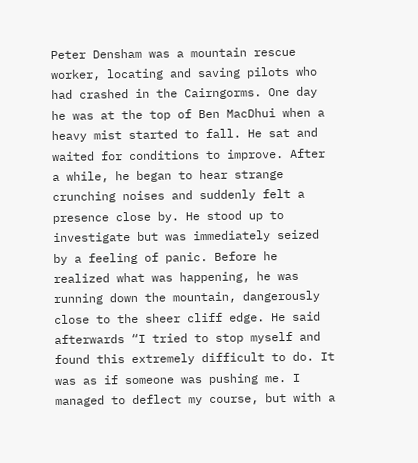Peter Densham was a mountain rescue worker, locating and saving pilots who had crashed in the Cairngorms. One day he was at the top of Ben MacDhui when a heavy mist started to fall. He sat and waited for conditions to improve. After a while, he began to hear strange crunching noises and suddenly felt a presence close by. He stood up to investigate but was immediately seized by a feeling of panic. Before he realized what was happening, he was running down the mountain, dangerously close to the sheer cliff edge. He said afterwards “I tried to stop myself and found this extremely difficult to do. It was as if someone was pushing me. I managed to deflect my course, but with a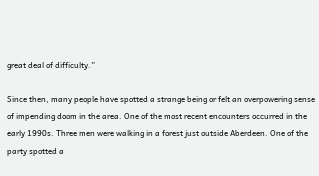great deal of difficulty.”

Since then, many people have spotted a strange being or felt an overpowering sense of impending doom in the area. One of the most recent encounters occurred in the early 1990s. Three men were walking in a forest just outside Aberdeen. One of the party spotted a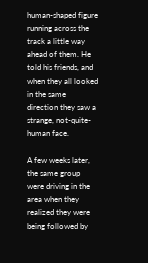human-shaped figure running across the track a little way ahead of them. He told his friends, and when they all looked in the same direction they saw a strange, not-quite-human face.

A few weeks later, the same group were driving in the area when they realized they were being followed by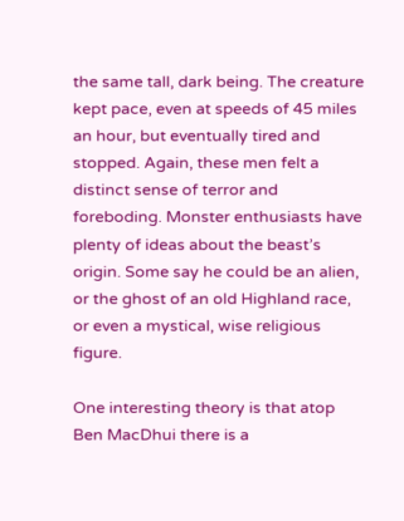the same tall, dark being. The creature kept pace, even at speeds of 45 miles an hour, but eventually tired and stopped. Again, these men felt a distinct sense of terror and foreboding. Monster enthusiasts have plenty of ideas about the beast’s origin. Some say he could be an alien, or the ghost of an old Highland race, or even a mystical, wise religious figure.

One interesting theory is that atop Ben MacDhui there is a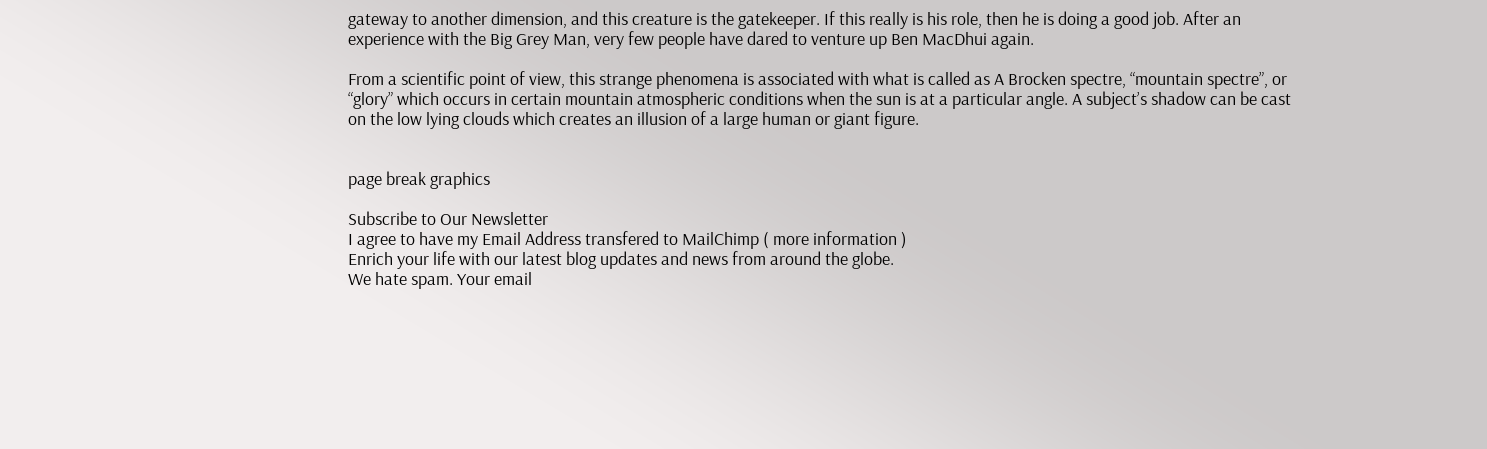gateway to another dimension, and this creature is the gatekeeper. If this really is his role, then he is doing a good job. After an experience with the Big Grey Man, very few people have dared to venture up Ben MacDhui again.

From a scientific point of view, this strange phenomena is associated with what is called as A Brocken spectre, “mountain spectre”, or “glory” which occurs in certain mountain atmospheric conditions when the sun is at a particular angle. A subject’s shadow can be cast on the low lying clouds which creates an illusion of a large human or giant figure.


page break graphics

Subscribe to Our Newsletter
I agree to have my Email Address transfered to MailChimp ( more information )
Enrich your life with our latest blog updates and news from around the globe.
We hate spam. Your email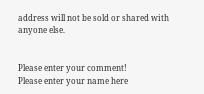address will not be sold or shared with anyone else.


Please enter your comment!
Please enter your name here